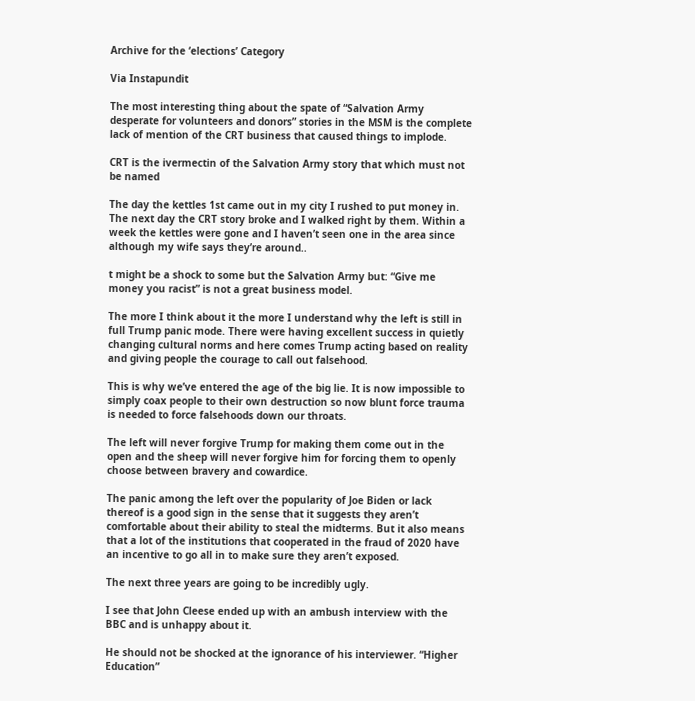Archive for the ‘elections’ Category

Via Instapundit

The most interesting thing about the spate of “Salvation Army desperate for volunteers and donors” stories in the MSM is the complete lack of mention of the CRT business that caused things to implode.

CRT is the ivermectin of the Salvation Army story that which must not be named

The day the kettles 1st came out in my city I rushed to put money in. The next day the CRT story broke and I walked right by them. Within a week the kettles were gone and I haven’t seen one in the area since although my wife says they’re around..

t might be a shock to some but the Salvation Army but: “Give me money you racist” is not a great business model.

The more I think about it the more I understand why the left is still in full Trump panic mode. There were having excellent success in quietly changing cultural norms and here comes Trump acting based on reality and giving people the courage to call out falsehood.

This is why we’ve entered the age of the big lie. It is now impossible to simply coax people to their own destruction so now blunt force trauma is needed to force falsehoods down our throats.

The left will never forgive Trump for making them come out in the open and the sheep will never forgive him for forcing them to openly choose between bravery and cowardice.

The panic among the left over the popularity of Joe Biden or lack thereof is a good sign in the sense that it suggests they aren’t comfortable about their ability to steal the midterms. But it also means that a lot of the institutions that cooperated in the fraud of 2020 have an incentive to go all in to make sure they aren’t exposed.

The next three years are going to be incredibly ugly.

I see that John Cleese ended up with an ambush interview with the BBC and is unhappy about it.

He should not be shocked at the ignorance of his interviewer. “Higher Education”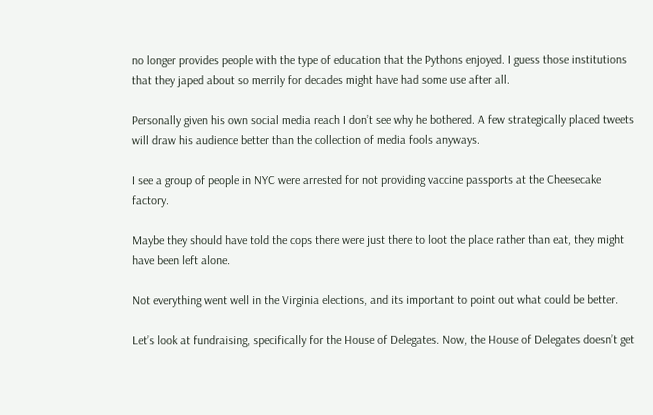no longer provides people with the type of education that the Pythons enjoyed. I guess those institutions that they japed about so merrily for decades might have had some use after all.

Personally given his own social media reach I don’t see why he bothered. A few strategically placed tweets will draw his audience better than the collection of media fools anyways.

I see a group of people in NYC were arrested for not providing vaccine passports at the Cheesecake factory.

Maybe they should have told the cops there were just there to loot the place rather than eat, they might have been left alone.

Not everything went well in the Virginia elections, and its important to point out what could be better.

Let’s look at fundraising, specifically for the House of Delegates. Now, the House of Delegates doesn’t get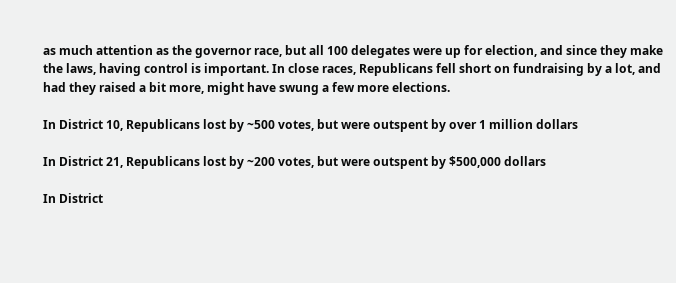as much attention as the governor race, but all 100 delegates were up for election, and since they make the laws, having control is important. In close races, Republicans fell short on fundraising by a lot, and had they raised a bit more, might have swung a few more elections.

In District 10, Republicans lost by ~500 votes, but were outspent by over 1 million dollars

In District 21, Republicans lost by ~200 votes, but were outspent by $500,000 dollars

In District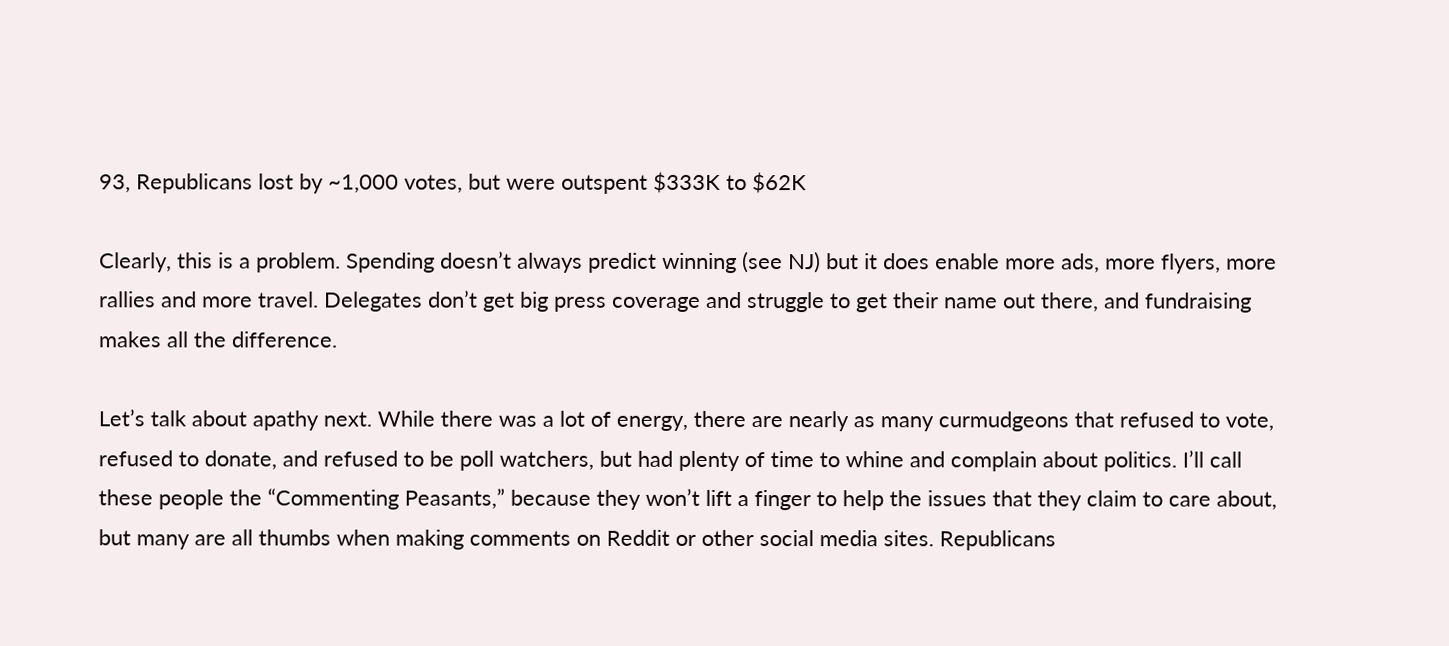93, Republicans lost by ~1,000 votes, but were outspent $333K to $62K

Clearly, this is a problem. Spending doesn’t always predict winning (see NJ) but it does enable more ads, more flyers, more rallies and more travel. Delegates don’t get big press coverage and struggle to get their name out there, and fundraising makes all the difference.

Let’s talk about apathy next. While there was a lot of energy, there are nearly as many curmudgeons that refused to vote, refused to donate, and refused to be poll watchers, but had plenty of time to whine and complain about politics. I’ll call these people the “Commenting Peasants,” because they won’t lift a finger to help the issues that they claim to care about, but many are all thumbs when making comments on Reddit or other social media sites. Republicans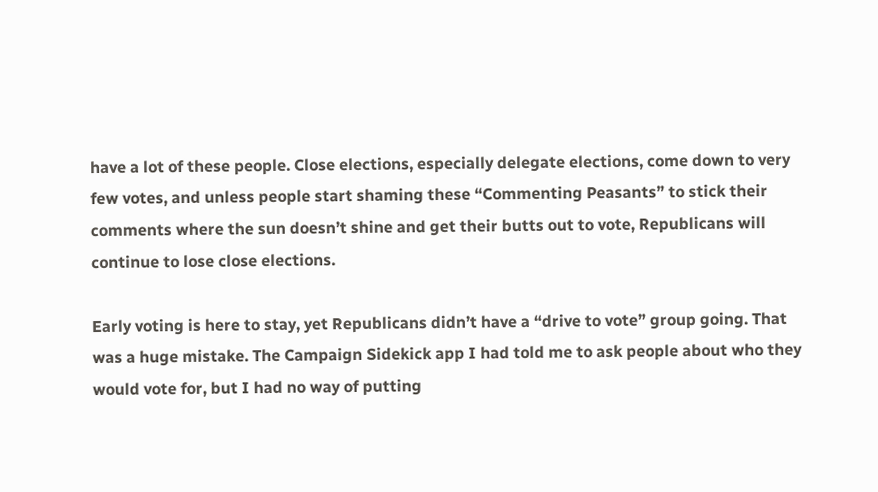have a lot of these people. Close elections, especially delegate elections, come down to very few votes, and unless people start shaming these “Commenting Peasants” to stick their comments where the sun doesn’t shine and get their butts out to vote, Republicans will continue to lose close elections.

Early voting is here to stay, yet Republicans didn’t have a “drive to vote” group going. That was a huge mistake. The Campaign Sidekick app I had told me to ask people about who they would vote for, but I had no way of putting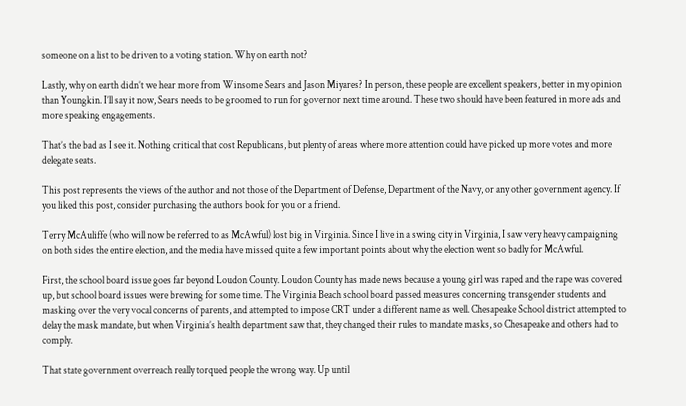someone on a list to be driven to a voting station. Why on earth not?

Lastly, why on earth didn’t we hear more from Winsome Sears and Jason Miyares? In person, these people are excellent speakers, better in my opinion than Youngkin. I’ll say it now, Sears needs to be groomed to run for governor next time around. These two should have been featured in more ads and more speaking engagements.

That’s the bad as I see it. Nothing critical that cost Republicans, but plenty of areas where more attention could have picked up more votes and more delegate seats.

This post represents the views of the author and not those of the Department of Defense, Department of the Navy, or any other government agency. If you liked this post, consider purchasing the authors book for you or a friend.

Terry McAuliffe (who will now be referred to as McAwful) lost big in Virginia. Since I live in a swing city in Virginia, I saw very heavy campaigning on both sides the entire election, and the media have missed quite a few important points about why the election went so badly for McAwful.

First, the school board issue goes far beyond Loudon County. Loudon County has made news because a young girl was raped and the rape was covered up, but school board issues were brewing for some time. The Virginia Beach school board passed measures concerning transgender students and masking over the very vocal concerns of parents, and attempted to impose CRT under a different name as well. Chesapeake School district attempted to delay the mask mandate, but when Virginia’s health department saw that, they changed their rules to mandate masks, so Chesapeake and others had to comply.

That state government overreach really torqued people the wrong way. Up until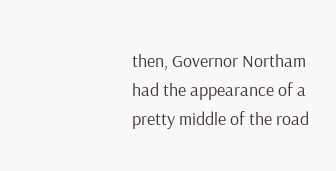then, Governor Northam had the appearance of a pretty middle of the road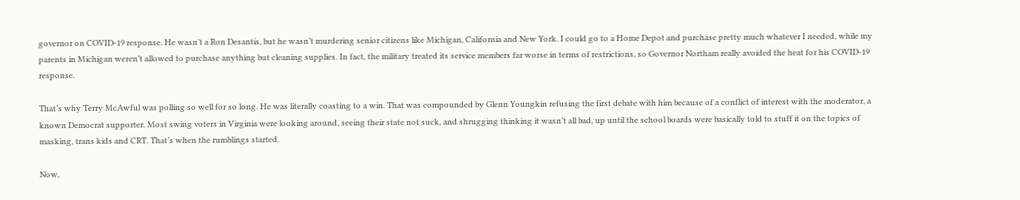governor on COVID-19 response. He wasn’t a Ron Desantis, but he wasn’t murdering senior citizens like Michigan, California and New York. I could go to a Home Depot and purchase pretty much whatever I needed, while my parents in Michigan weren’t allowed to purchase anything but cleaning supplies. In fact, the military treated its service members far worse in terms of restrictions, so Governor Northam really avoided the heat for his COVID-19 response.

That’s why Terry McAwful was polling so well for so long. He was literally coasting to a win. That was compounded by Glenn Youngkin refusing the first debate with him because of a conflict of interest with the moderator, a known Democrat supporter. Most swing voters in Virginia were looking around, seeing their state not suck, and shrugging thinking it wasn’t all bad, up until the school boards were basically told to stuff it on the topics of masking, trans kids and CRT. That’s when the rumblings started.

Now,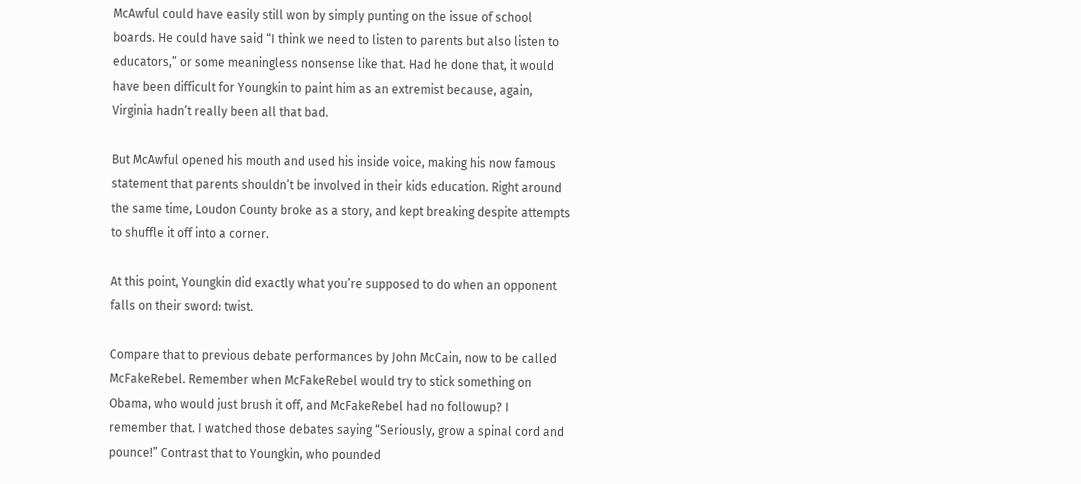McAwful could have easily still won by simply punting on the issue of school boards. He could have said “I think we need to listen to parents but also listen to educators,” or some meaningless nonsense like that. Had he done that, it would have been difficult for Youngkin to paint him as an extremist because, again, Virginia hadn’t really been all that bad.

But McAwful opened his mouth and used his inside voice, making his now famous statement that parents shouldn’t be involved in their kids education. Right around the same time, Loudon County broke as a story, and kept breaking despite attempts to shuffle it off into a corner.

At this point, Youngkin did exactly what you’re supposed to do when an opponent falls on their sword: twist.

Compare that to previous debate performances by John McCain, now to be called McFakeRebel. Remember when McFakeRebel would try to stick something on Obama, who would just brush it off, and McFakeRebel had no followup? I remember that. I watched those debates saying “Seriously, grow a spinal cord and pounce!” Contrast that to Youngkin, who pounded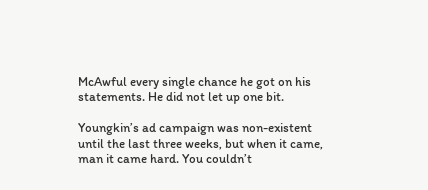McAwful every single chance he got on his statements. He did not let up one bit.

Youngkin’s ad campaign was non-existent until the last three weeks, but when it came, man it came hard. You couldn’t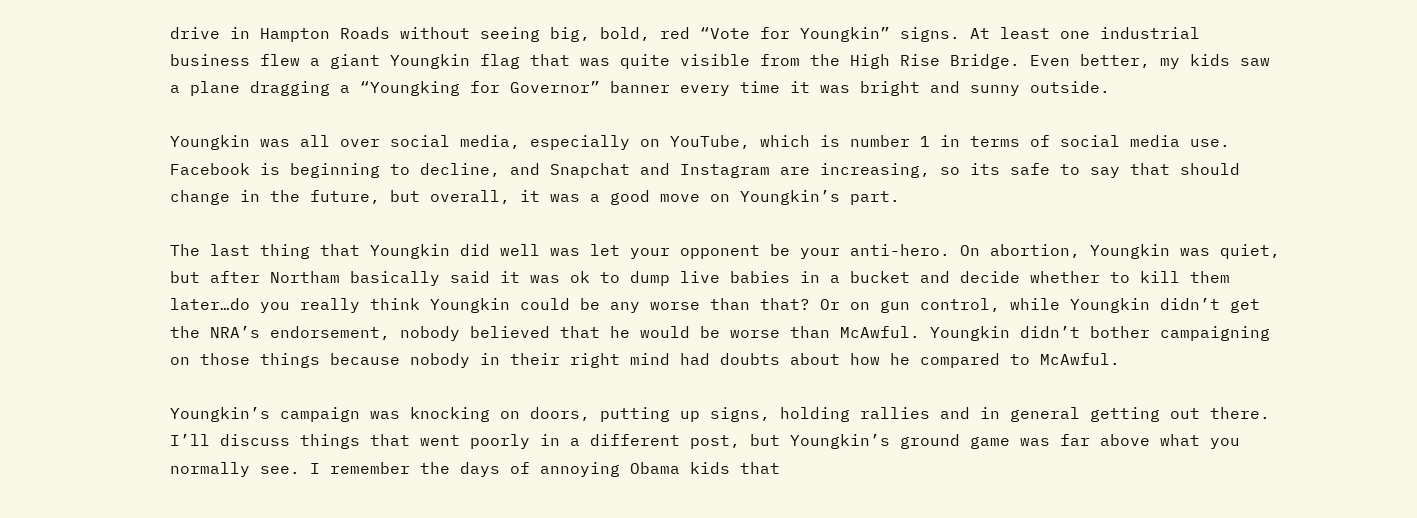drive in Hampton Roads without seeing big, bold, red “Vote for Youngkin” signs. At least one industrial business flew a giant Youngkin flag that was quite visible from the High Rise Bridge. Even better, my kids saw a plane dragging a “Youngking for Governor” banner every time it was bright and sunny outside.

Youngkin was all over social media, especially on YouTube, which is number 1 in terms of social media use. Facebook is beginning to decline, and Snapchat and Instagram are increasing, so its safe to say that should change in the future, but overall, it was a good move on Youngkin’s part.

The last thing that Youngkin did well was let your opponent be your anti-hero. On abortion, Youngkin was quiet, but after Northam basically said it was ok to dump live babies in a bucket and decide whether to kill them later…do you really think Youngkin could be any worse than that? Or on gun control, while Youngkin didn’t get the NRA’s endorsement, nobody believed that he would be worse than McAwful. Youngkin didn’t bother campaigning on those things because nobody in their right mind had doubts about how he compared to McAwful.

Youngkin’s campaign was knocking on doors, putting up signs, holding rallies and in general getting out there. I’ll discuss things that went poorly in a different post, but Youngkin’s ground game was far above what you normally see. I remember the days of annoying Obama kids that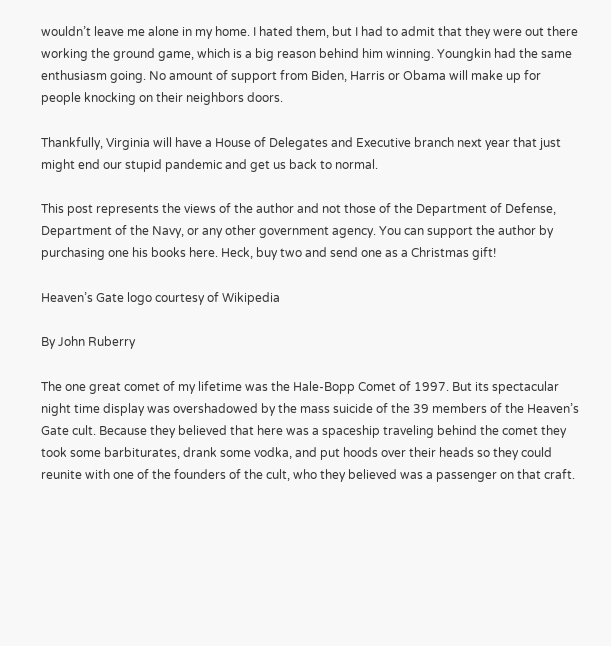wouldn’t leave me alone in my home. I hated them, but I had to admit that they were out there working the ground game, which is a big reason behind him winning. Youngkin had the same enthusiasm going. No amount of support from Biden, Harris or Obama will make up for people knocking on their neighbors doors.

Thankfully, Virginia will have a House of Delegates and Executive branch next year that just might end our stupid pandemic and get us back to normal.

This post represents the views of the author and not those of the Department of Defense, Department of the Navy, or any other government agency. You can support the author by purchasing one his books here. Heck, buy two and send one as a Christmas gift!

Heaven’s Gate logo courtesy of Wikipedia

By John Ruberry

The one great comet of my lifetime was the Hale-Bopp Comet of 1997. But its spectacular night time display was overshadowed by the mass suicide of the 39 members of the Heaven’s Gate cult. Because they believed that here was a spaceship traveling behind the comet they took some barbiturates, drank some vodka, and put hoods over their heads so they could reunite with one of the founders of the cult, who they believed was a passenger on that craft.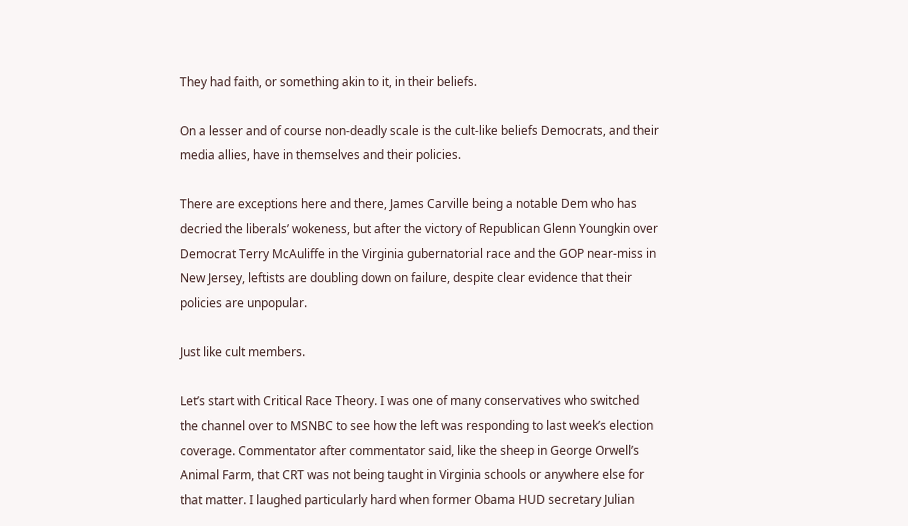They had faith, or something akin to it, in their beliefs.

On a lesser and of course non-deadly scale is the cult-like beliefs Democrats, and their media allies, have in themselves and their policies.

There are exceptions here and there, James Carville being a notable Dem who has decried the liberals’ wokeness, but after the victory of Republican Glenn Youngkin over Democrat Terry McAuliffe in the Virginia gubernatorial race and the GOP near-miss in New Jersey, leftists are doubling down on failure, despite clear evidence that their policies are unpopular.

Just like cult members.

Let’s start with Critical Race Theory. I was one of many conservatives who switched the channel over to MSNBC to see how the left was responding to last week’s election coverage. Commentator after commentator said, like the sheep in George Orwell’s Animal Farm, that CRT was not being taught in Virginia schools or anywhere else for that matter. I laughed particularly hard when former Obama HUD secretary Julian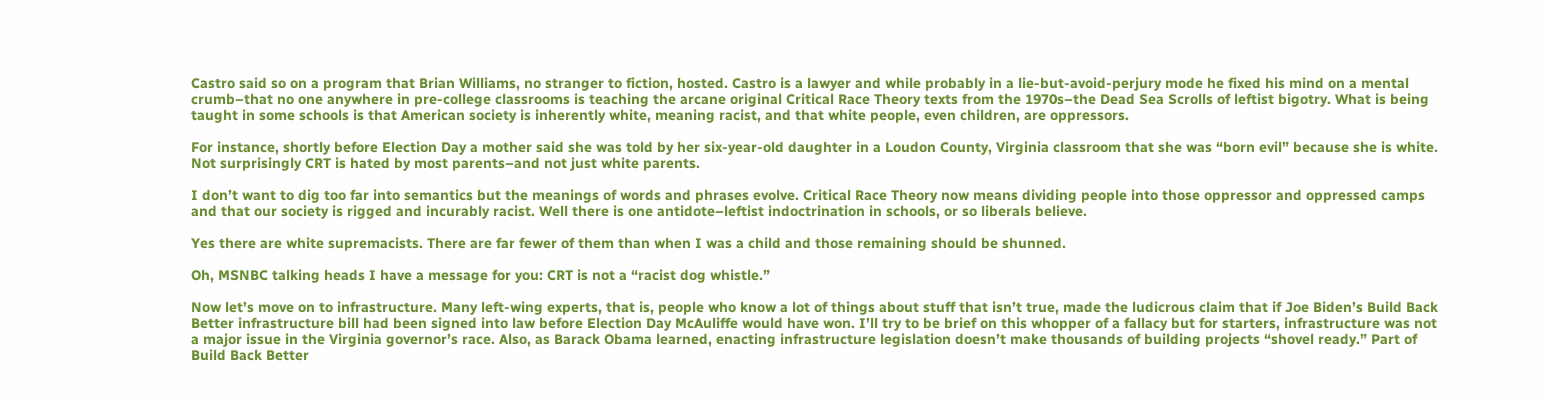Castro said so on a program that Brian Williams, no stranger to fiction, hosted. Castro is a lawyer and while probably in a lie-but-avoid-perjury mode he fixed his mind on a mental crumb–that no one anywhere in pre-college classrooms is teaching the arcane original Critical Race Theory texts from the 1970s–the Dead Sea Scrolls of leftist bigotry. What is being taught in some schools is that American society is inherently white, meaning racist, and that white people, even children, are oppressors.

For instance, shortly before Election Day a mother said she was told by her six-year-old daughter in a Loudon County, Virginia classroom that she was “born evil” because she is white. Not surprisingly CRT is hated by most parents–and not just white parents.

I don’t want to dig too far into semantics but the meanings of words and phrases evolve. Critical Race Theory now means dividing people into those oppressor and oppressed camps and that our society is rigged and incurably racist. Well there is one antidote–leftist indoctrination in schools, or so liberals believe.

Yes there are white supremacists. There are far fewer of them than when I was a child and those remaining should be shunned.

Oh, MSNBC talking heads I have a message for you: CRT is not a “racist dog whistle.”

Now let’s move on to infrastructure. Many left-wing experts, that is, people who know a lot of things about stuff that isn’t true, made the ludicrous claim that if Joe Biden’s Build Back Better infrastructure bill had been signed into law before Election Day McAuliffe would have won. I’ll try to be brief on this whopper of a fallacy but for starters, infrastructure was not a major issue in the Virginia governor’s race. Also, as Barack Obama learned, enacting infrastructure legislation doesn’t make thousands of building projects “shovel ready.” Part of Build Back Better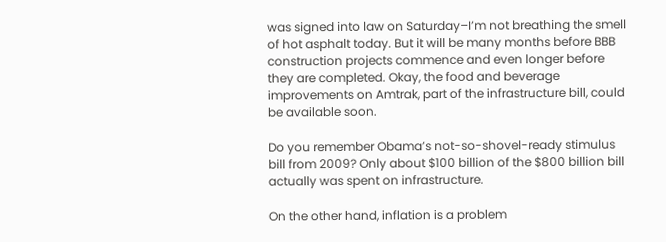was signed into law on Saturday–I’m not breathing the smell of hot asphalt today. But it will be many months before BBB construction projects commence and even longer before they are completed. Okay, the food and beverage improvements on Amtrak, part of the infrastructure bill, could be available soon.

Do you remember Obama’s not-so-shovel-ready stimulus bill from 2009? Only about $100 billion of the $800 billion bill actually was spent on infrastructure.

On the other hand, inflation is a problem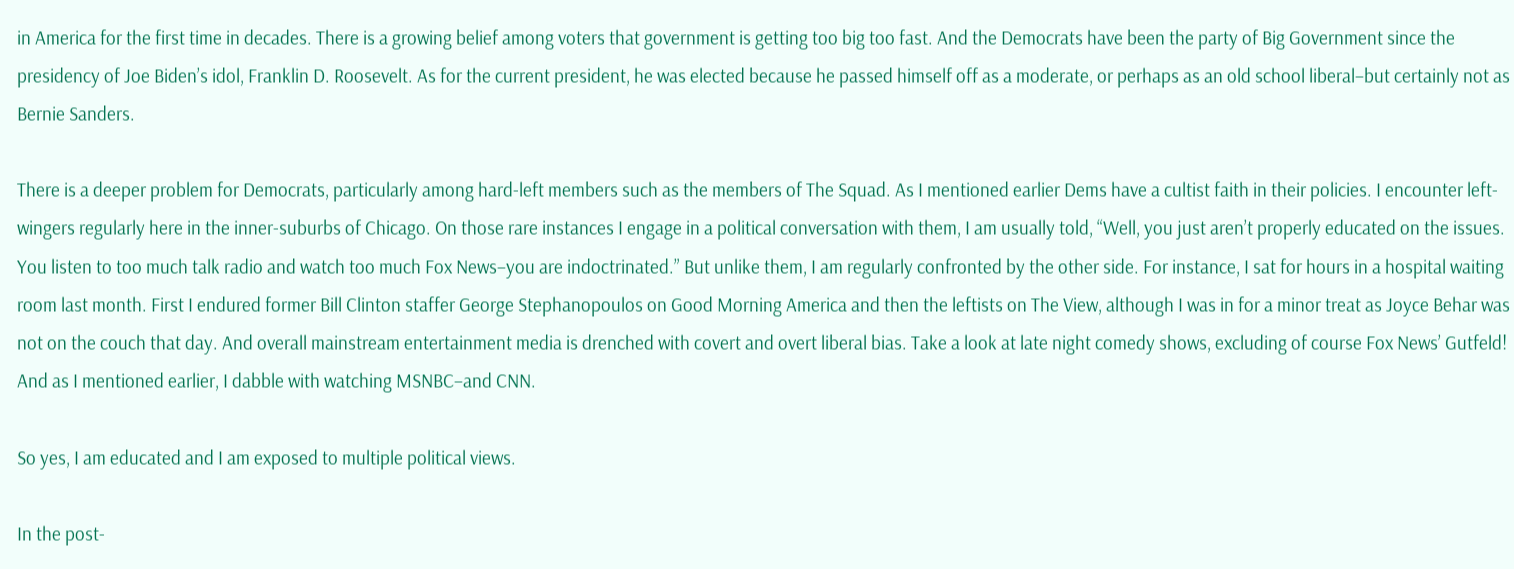in America for the first time in decades. There is a growing belief among voters that government is getting too big too fast. And the Democrats have been the party of Big Government since the presidency of Joe Biden’s idol, Franklin D. Roosevelt. As for the current president, he was elected because he passed himself off as a moderate, or perhaps as an old school liberal–but certainly not as Bernie Sanders.

There is a deeper problem for Democrats, particularly among hard-left members such as the members of The Squad. As I mentioned earlier Dems have a cultist faith in their policies. I encounter left-wingers regularly here in the inner-suburbs of Chicago. On those rare instances I engage in a political conversation with them, I am usually told, “Well, you just aren’t properly educated on the issues. You listen to too much talk radio and watch too much Fox News–you are indoctrinated.” But unlike them, I am regularly confronted by the other side. For instance, I sat for hours in a hospital waiting room last month. First I endured former Bill Clinton staffer George Stephanopoulos on Good Morning America and then the leftists on The View, although I was in for a minor treat as Joyce Behar was not on the couch that day. And overall mainstream entertainment media is drenched with covert and overt liberal bias. Take a look at late night comedy shows, excluding of course Fox News’ Gutfeld! And as I mentioned earlier, I dabble with watching MSNBC–and CNN.

So yes, I am educated and I am exposed to multiple political views.

In the post-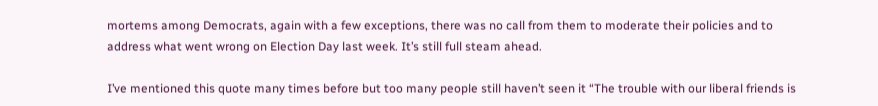mortems among Democrats, again with a few exceptions, there was no call from them to moderate their policies and to address what went wrong on Election Day last week. It’s still full steam ahead.

I’ve mentioned this quote many times before but too many people still haven’t seen it “The trouble with our liberal friends is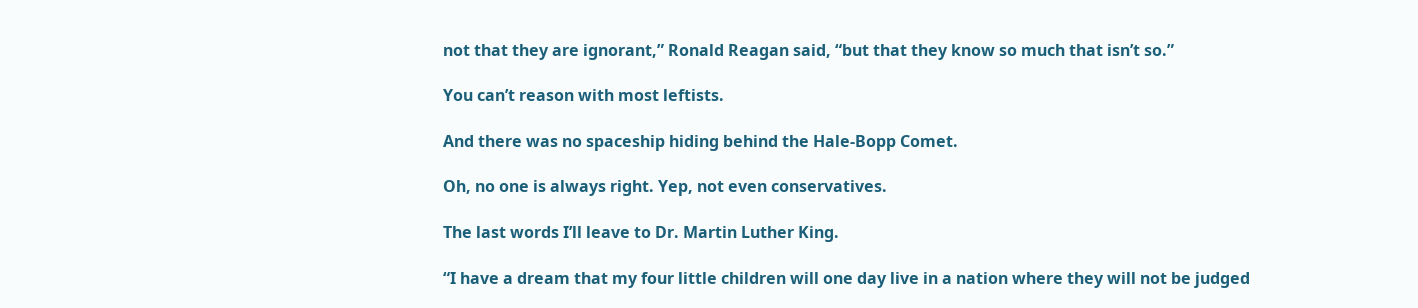not that they are ignorant,” Ronald Reagan said, “but that they know so much that isn’t so.”

You can’t reason with most leftists.

And there was no spaceship hiding behind the Hale-Bopp Comet.

Oh, no one is always right. Yep, not even conservatives.

The last words I’ll leave to Dr. Martin Luther King.

“I have a dream that my four little children will one day live in a nation where they will not be judged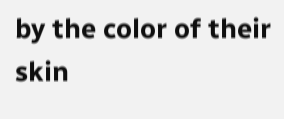by the color of their skin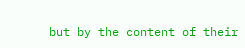but by the content of their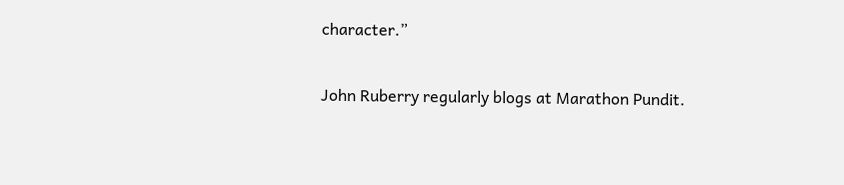character.”

John Ruberry regularly blogs at Marathon Pundit.